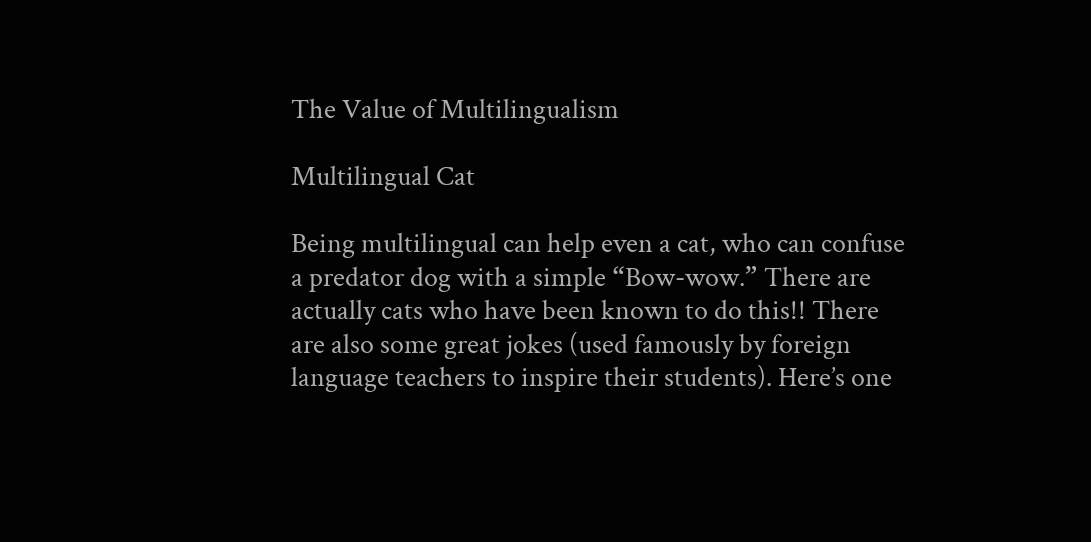The Value of Multilingualism

Multilingual Cat

Being multilingual can help even a cat, who can confuse a predator dog with a simple “Bow-wow.” There are actually cats who have been known to do this!! There are also some great jokes (used famously by foreign language teachers to inspire their students). Here’s one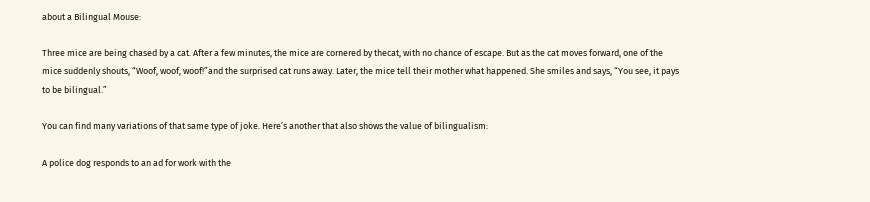about a Bilingual Mouse:

Three mice are being chased by a cat. After a few minutes, the mice are cornered by thecat, with no chance of escape. But as the cat moves forward, one of the mice suddenly shouts, “Woof, woof, woof!”and the surprised cat runs away. Later, the mice tell their mother what happened. She smiles and says, “You see, it pays to be bilingual.”

You can find many variations of that same type of joke. Here’s another that also shows the value of bilingualism:

A police dog responds to an ad for work with the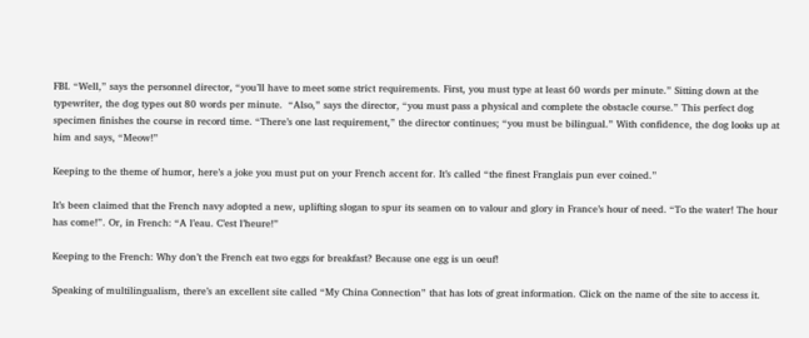FBI. “Well,” says the personnel director, “you’ll have to meet some strict requirements. First, you must type at least 60 words per minute.” Sitting down at the typewriter, the dog types out 80 words per minute.  “Also,” says the director, “you must pass a physical and complete the obstacle course.” This perfect dog specimen finishes the course in record time. “There’s one last requirement,” the director continues; “you must be bilingual.” With confidence, the dog looks up at him and says, “Meow!”

Keeping to the theme of humor, here’s a joke you must put on your French accent for. It’s called “the finest Franglais pun ever coined.”

It’s been claimed that the French navy adopted a new, uplifting slogan to spur its seamen on to valour and glory in France’s hour of need. “To the water! The hour has come!”. Or, in French: “A l’eau. C’est l’heure!”

Keeping to the French: Why don’t the French eat two eggs for breakfast? Because one egg is un oeuf!

Speaking of multilingualism, there’s an excellent site called “My China Connection” that has lots of great information. Click on the name of the site to access it.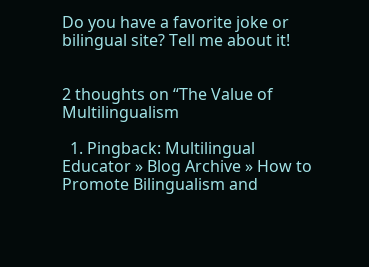Do you have a favorite joke or bilingual site? Tell me about it!


2 thoughts on “The Value of Multilingualism

  1. Pingback: Multilingual Educator » Blog Archive » How to Promote Bilingualism and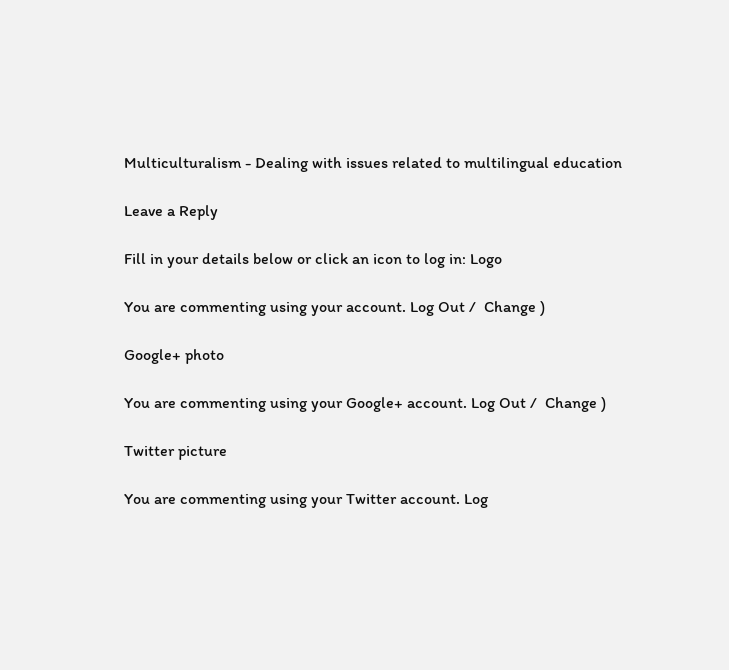Multiculturalism - Dealing with issues related to multilingual education

Leave a Reply

Fill in your details below or click an icon to log in: Logo

You are commenting using your account. Log Out /  Change )

Google+ photo

You are commenting using your Google+ account. Log Out /  Change )

Twitter picture

You are commenting using your Twitter account. Log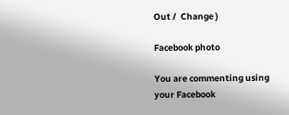Out /  Change )

Facebook photo

You are commenting using your Facebook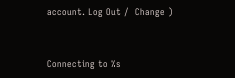account. Log Out /  Change )


Connecting to %s